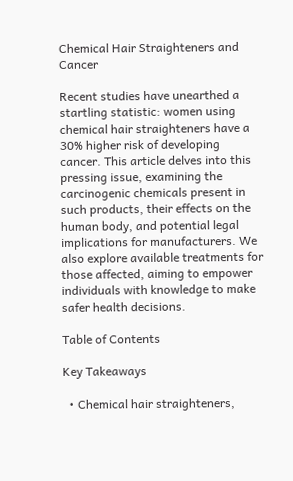Chemical Hair Straighteners and Cancer

Recent studies have unearthed a startling statistic: women using chemical hair straighteners have a 30% higher risk of developing cancer. This article delves into this pressing issue, examining the carcinogenic chemicals present in such products, their effects on the human body, and potential legal implications for manufacturers. We also explore available treatments for those affected, aiming to empower individuals with knowledge to make safer health decisions.

Table of Contents

Key Takeaways

  • Chemical hair straighteners,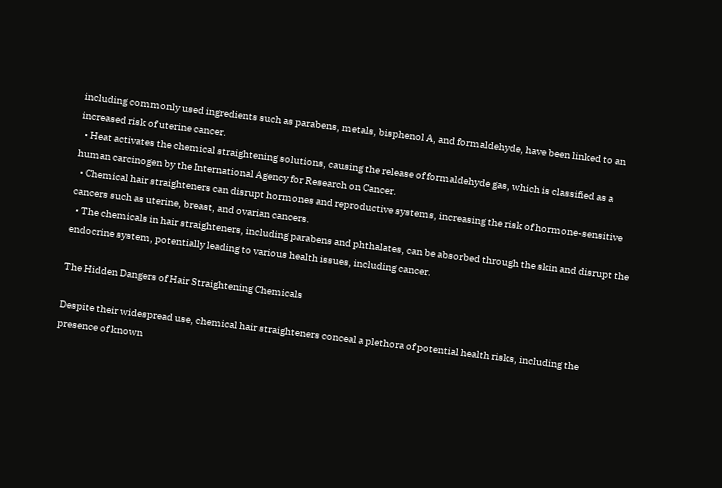including commonly used ingredients such as parabens, metals, bisphenol A, and formaldehyde, have been linked to an increased risk of uterine cancer.
  • Heat activates the chemical straightening solutions, causing the release of formaldehyde gas, which is classified as a human carcinogen by the International Agency for Research on Cancer.
  • Chemical hair straighteners can disrupt hormones and reproductive systems, increasing the risk of hormone-sensitive cancers such as uterine, breast, and ovarian cancers.
  • The chemicals in hair straighteners, including parabens and phthalates, can be absorbed through the skin and disrupt the endocrine system, potentially leading to various health issues, including cancer.

The Hidden Dangers of Hair Straightening Chemicals

Despite their widespread use, chemical hair straighteners conceal a plethora of potential health risks, including the presence of known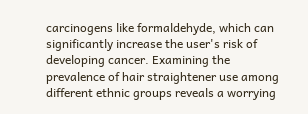carcinogens like formaldehyde, which can significantly increase the user's risk of developing cancer. Examining the prevalence of hair straightener use among different ethnic groups reveals a worrying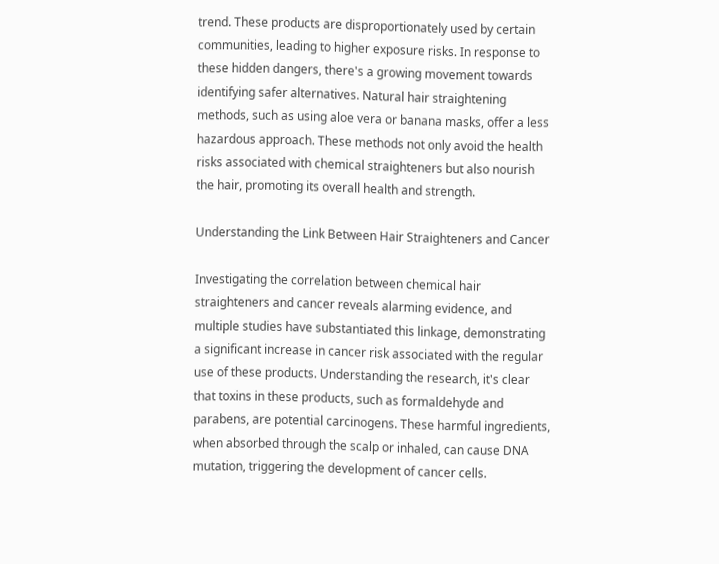trend. These products are disproportionately used by certain communities, leading to higher exposure risks. In response to these hidden dangers, there's a growing movement towards identifying safer alternatives. Natural hair straightening methods, such as using aloe vera or banana masks, offer a less hazardous approach. These methods not only avoid the health risks associated with chemical straighteners but also nourish the hair, promoting its overall health and strength.

Understanding the Link Between Hair Straighteners and Cancer

Investigating the correlation between chemical hair straighteners and cancer reveals alarming evidence, and multiple studies have substantiated this linkage, demonstrating a significant increase in cancer risk associated with the regular use of these products. Understanding the research, it's clear that toxins in these products, such as formaldehyde and parabens, are potential carcinogens. These harmful ingredients, when absorbed through the scalp or inhaled, can cause DNA mutation, triggering the development of cancer cells.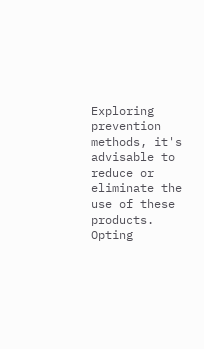Exploring prevention methods, it's advisable to reduce or eliminate the use of these products. Opting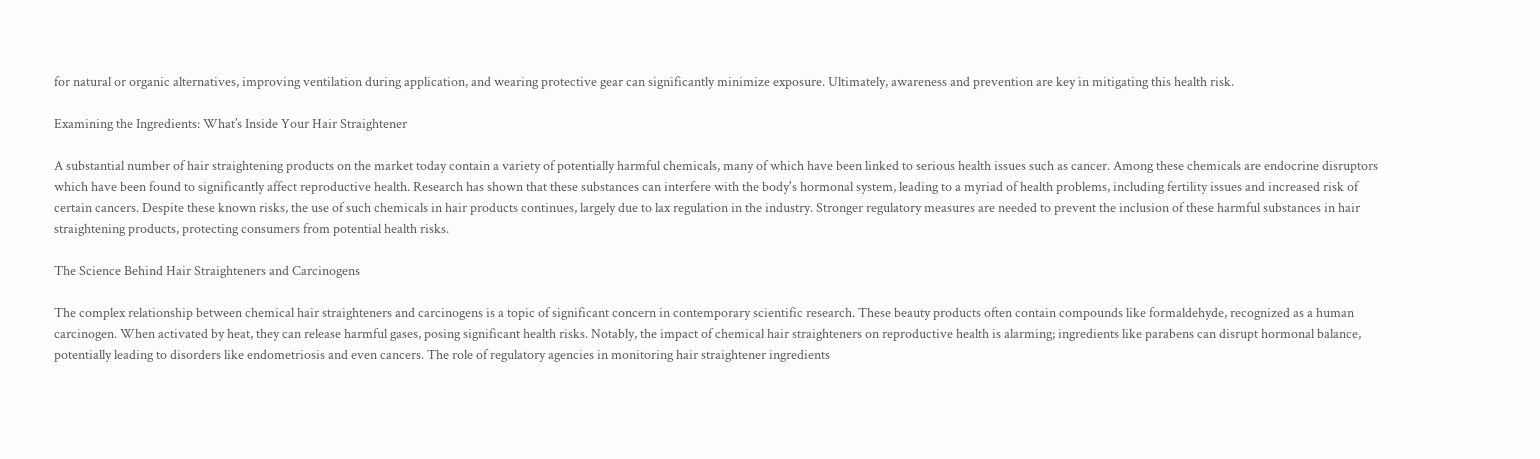for natural or organic alternatives, improving ventilation during application, and wearing protective gear can significantly minimize exposure. Ultimately, awareness and prevention are key in mitigating this health risk.

Examining the Ingredients: What’s Inside Your Hair Straightener

A substantial number of hair straightening products on the market today contain a variety of potentially harmful chemicals, many of which have been linked to serious health issues such as cancer. Among these chemicals are endocrine disruptors which have been found to significantly affect reproductive health. Research has shown that these substances can interfere with the body's hormonal system, leading to a myriad of health problems, including fertility issues and increased risk of certain cancers. Despite these known risks, the use of such chemicals in hair products continues, largely due to lax regulation in the industry. Stronger regulatory measures are needed to prevent the inclusion of these harmful substances in hair straightening products, protecting consumers from potential health risks.

The Science Behind Hair Straighteners and Carcinogens

The complex relationship between chemical hair straighteners and carcinogens is a topic of significant concern in contemporary scientific research. These beauty products often contain compounds like formaldehyde, recognized as a human carcinogen. When activated by heat, they can release harmful gases, posing significant health risks. Notably, the impact of chemical hair straighteners on reproductive health is alarming; ingredients like parabens can disrupt hormonal balance, potentially leading to disorders like endometriosis and even cancers. The role of regulatory agencies in monitoring hair straightener ingredients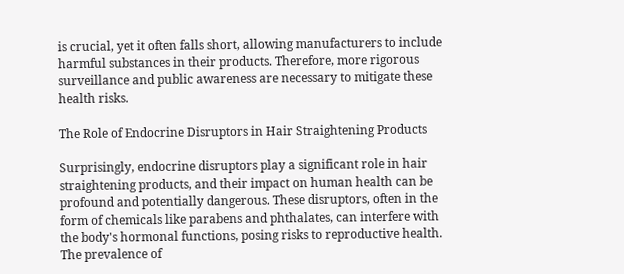is crucial, yet it often falls short, allowing manufacturers to include harmful substances in their products. Therefore, more rigorous surveillance and public awareness are necessary to mitigate these health risks.

The Role of Endocrine Disruptors in Hair Straightening Products

Surprisingly, endocrine disruptors play a significant role in hair straightening products, and their impact on human health can be profound and potentially dangerous. These disruptors, often in the form of chemicals like parabens and phthalates, can interfere with the body's hormonal functions, posing risks to reproductive health. The prevalence of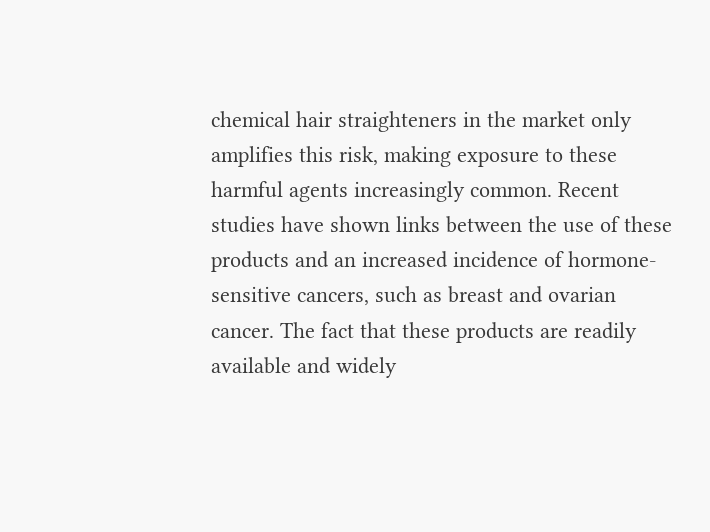chemical hair straighteners in the market only amplifies this risk, making exposure to these harmful agents increasingly common. Recent studies have shown links between the use of these products and an increased incidence of hormone-sensitive cancers, such as breast and ovarian cancer. The fact that these products are readily available and widely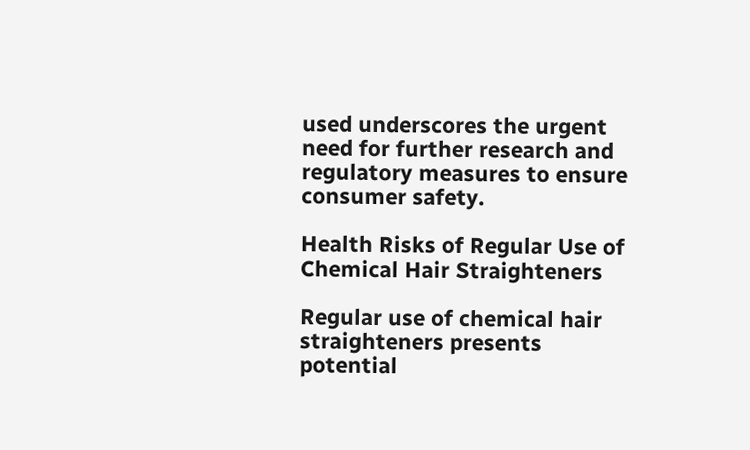used underscores the urgent need for further research and regulatory measures to ensure consumer safety.

Health Risks of Regular Use of Chemical Hair Straighteners

Regular use of chemical hair straighteners presents potential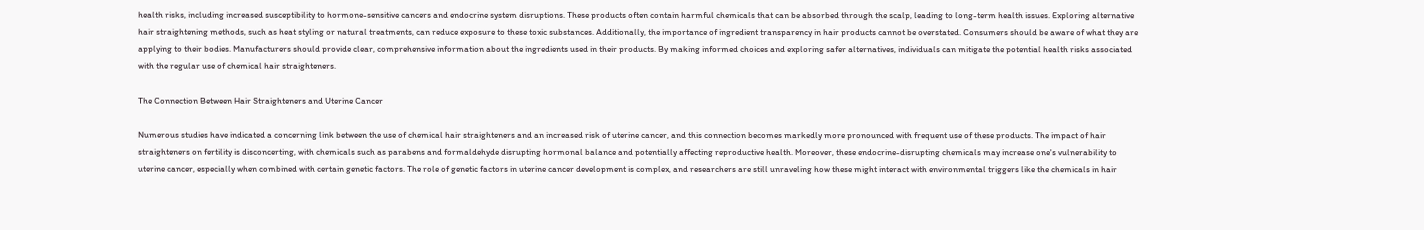health risks, including increased susceptibility to hormone-sensitive cancers and endocrine system disruptions. These products often contain harmful chemicals that can be absorbed through the scalp, leading to long-term health issues. Exploring alternative hair straightening methods, such as heat styling or natural treatments, can reduce exposure to these toxic substances. Additionally, the importance of ingredient transparency in hair products cannot be overstated. Consumers should be aware of what they are applying to their bodies. Manufacturers should provide clear, comprehensive information about the ingredients used in their products. By making informed choices and exploring safer alternatives, individuals can mitigate the potential health risks associated with the regular use of chemical hair straighteners.

The Connection Between Hair Straighteners and Uterine Cancer

Numerous studies have indicated a concerning link between the use of chemical hair straighteners and an increased risk of uterine cancer, and this connection becomes markedly more pronounced with frequent use of these products. The impact of hair straighteners on fertility is disconcerting, with chemicals such as parabens and formaldehyde disrupting hormonal balance and potentially affecting reproductive health. Moreover, these endocrine-disrupting chemicals may increase one's vulnerability to uterine cancer, especially when combined with certain genetic factors. The role of genetic factors in uterine cancer development is complex, and researchers are still unraveling how these might interact with environmental triggers like the chemicals in hair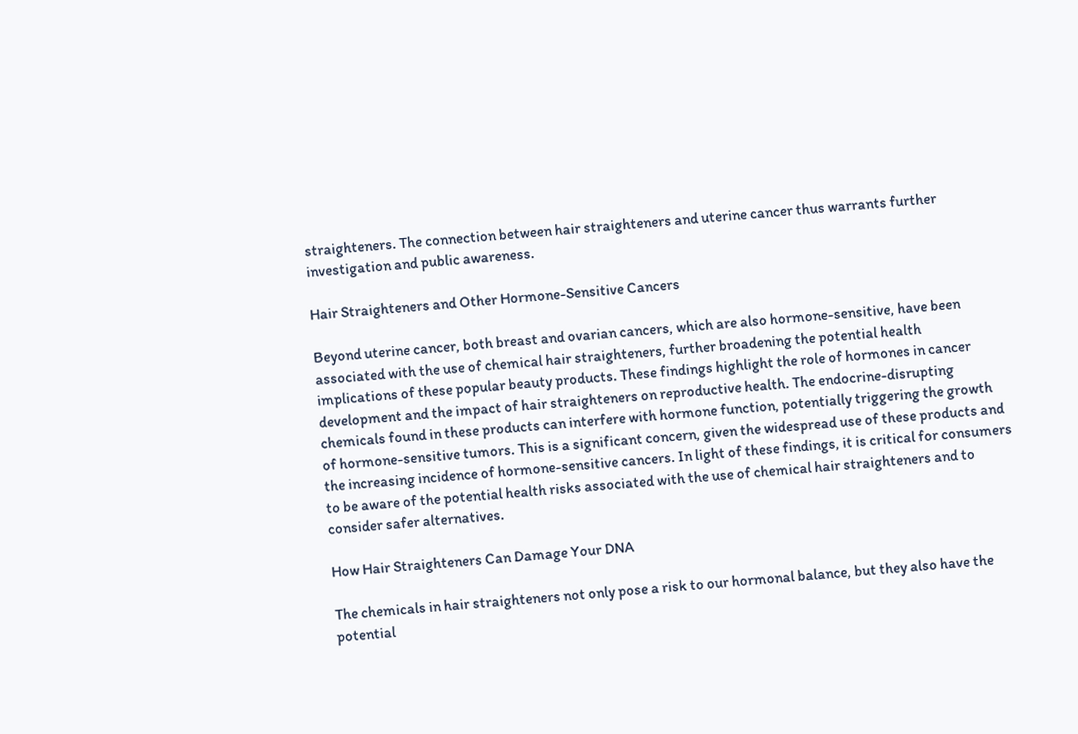straighteners. The connection between hair straighteners and uterine cancer thus warrants further investigation and public awareness.

Hair Straighteners and Other Hormone-Sensitive Cancers

Beyond uterine cancer, both breast and ovarian cancers, which are also hormone-sensitive, have been associated with the use of chemical hair straighteners, further broadening the potential health implications of these popular beauty products. These findings highlight the role of hormones in cancer development and the impact of hair straighteners on reproductive health. The endocrine-disrupting chemicals found in these products can interfere with hormone function, potentially triggering the growth of hormone-sensitive tumors. This is a significant concern, given the widespread use of these products and the increasing incidence of hormone-sensitive cancers. In light of these findings, it is critical for consumers to be aware of the potential health risks associated with the use of chemical hair straighteners and to consider safer alternatives.

How Hair Straighteners Can Damage Your DNA

The chemicals in hair straighteners not only pose a risk to our hormonal balance, but they also have the potential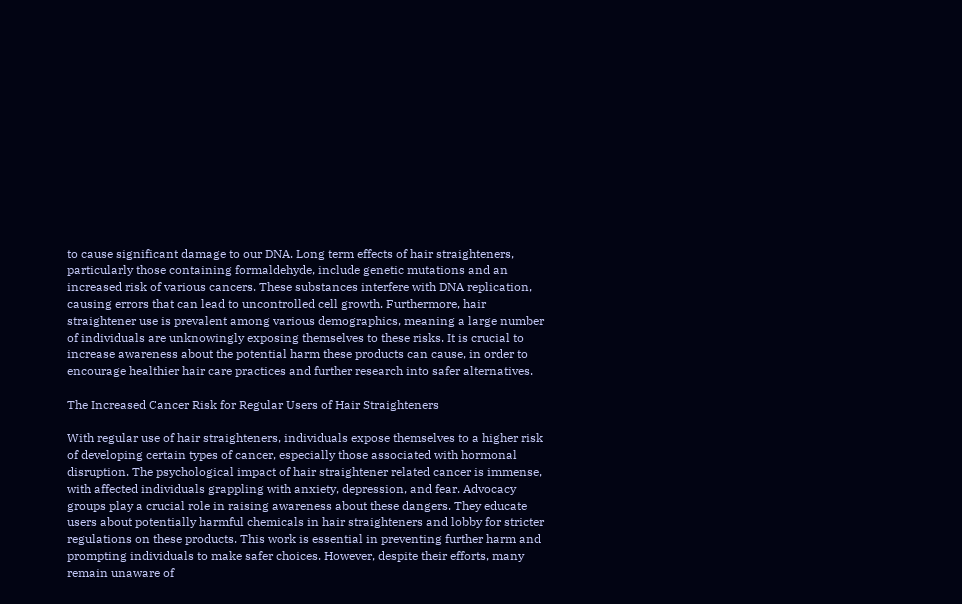to cause significant damage to our DNA. Long term effects of hair straighteners, particularly those containing formaldehyde, include genetic mutations and an increased risk of various cancers. These substances interfere with DNA replication, causing errors that can lead to uncontrolled cell growth. Furthermore, hair straightener use is prevalent among various demographics, meaning a large number of individuals are unknowingly exposing themselves to these risks. It is crucial to increase awareness about the potential harm these products can cause, in order to encourage healthier hair care practices and further research into safer alternatives.

The Increased Cancer Risk for Regular Users of Hair Straighteners

With regular use of hair straighteners, individuals expose themselves to a higher risk of developing certain types of cancer, especially those associated with hormonal disruption. The psychological impact of hair straightener related cancer is immense, with affected individuals grappling with anxiety, depression, and fear. Advocacy groups play a crucial role in raising awareness about these dangers. They educate users about potentially harmful chemicals in hair straighteners and lobby for stricter regulations on these products. This work is essential in preventing further harm and prompting individuals to make safer choices. However, despite their efforts, many remain unaware of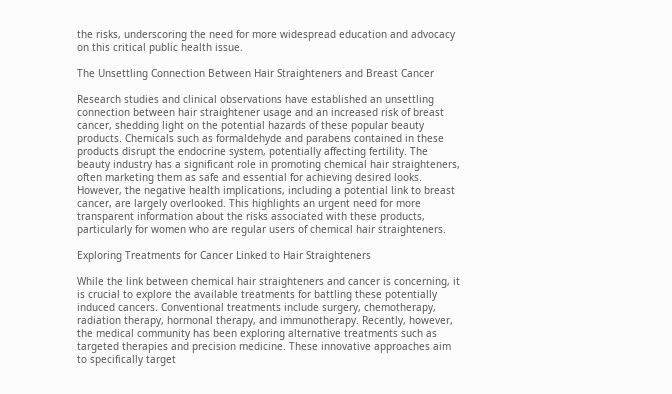the risks, underscoring the need for more widespread education and advocacy on this critical public health issue.

The Unsettling Connection Between Hair Straighteners and Breast Cancer

Research studies and clinical observations have established an unsettling connection between hair straightener usage and an increased risk of breast cancer, shedding light on the potential hazards of these popular beauty products. Chemicals such as formaldehyde and parabens contained in these products disrupt the endocrine system, potentially affecting fertility. The beauty industry has a significant role in promoting chemical hair straighteners, often marketing them as safe and essential for achieving desired looks. However, the negative health implications, including a potential link to breast cancer, are largely overlooked. This highlights an urgent need for more transparent information about the risks associated with these products, particularly for women who are regular users of chemical hair straighteners.

Exploring Treatments for Cancer Linked to Hair Straighteners

While the link between chemical hair straighteners and cancer is concerning, it is crucial to explore the available treatments for battling these potentially induced cancers. Conventional treatments include surgery, chemotherapy, radiation therapy, hormonal therapy, and immunotherapy. Recently, however, the medical community has been exploring alternative treatments such as targeted therapies and precision medicine. These innovative approaches aim to specifically target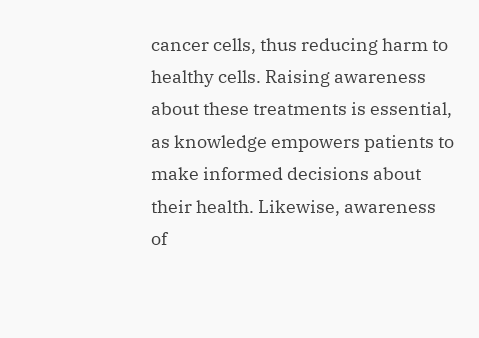cancer cells, thus reducing harm to healthy cells. Raising awareness about these treatments is essential, as knowledge empowers patients to make informed decisions about their health. Likewise, awareness of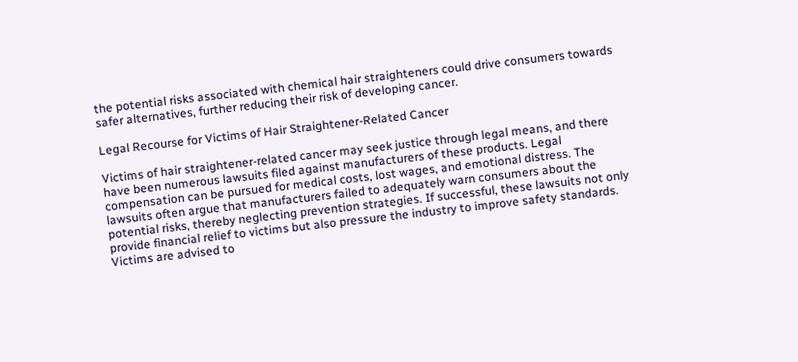the potential risks associated with chemical hair straighteners could drive consumers towards safer alternatives, further reducing their risk of developing cancer.

Legal Recourse for Victims of Hair Straightener-Related Cancer

Victims of hair straightener-related cancer may seek justice through legal means, and there have been numerous lawsuits filed against manufacturers of these products. Legal compensation can be pursued for medical costs, lost wages, and emotional distress. The lawsuits often argue that manufacturers failed to adequately warn consumers about the potential risks, thereby neglecting prevention strategies. If successful, these lawsuits not only provide financial relief to victims but also pressure the industry to improve safety standards. Victims are advised to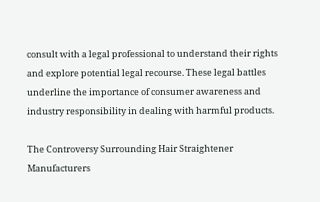consult with a legal professional to understand their rights and explore potential legal recourse. These legal battles underline the importance of consumer awareness and industry responsibility in dealing with harmful products.

The Controversy Surrounding Hair Straightener Manufacturers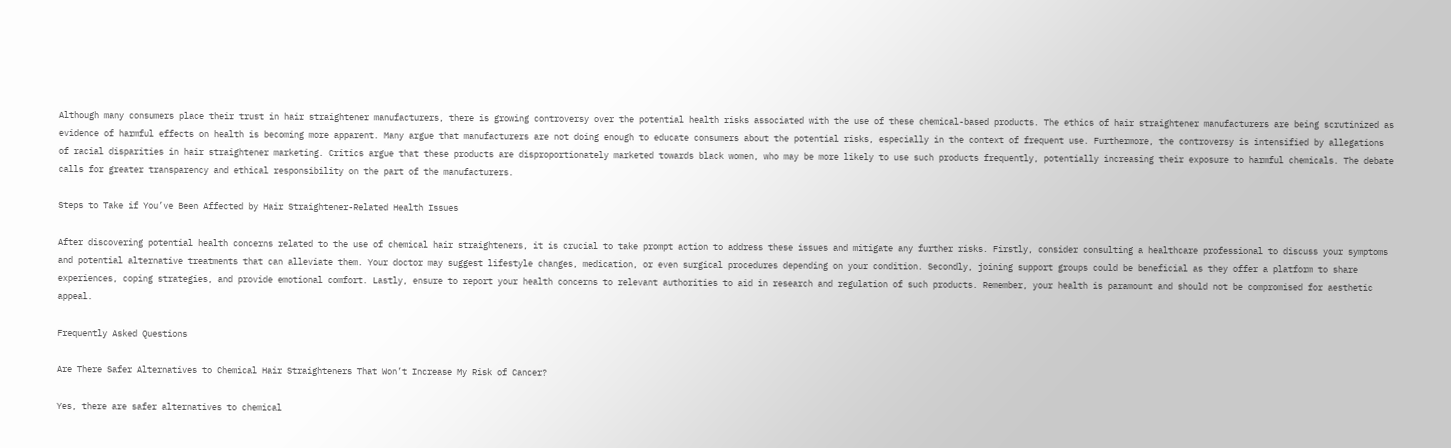Although many consumers place their trust in hair straightener manufacturers, there is growing controversy over the potential health risks associated with the use of these chemical-based products. The ethics of hair straightener manufacturers are being scrutinized as evidence of harmful effects on health is becoming more apparent. Many argue that manufacturers are not doing enough to educate consumers about the potential risks, especially in the context of frequent use. Furthermore, the controversy is intensified by allegations of racial disparities in hair straightener marketing. Critics argue that these products are disproportionately marketed towards black women, who may be more likely to use such products frequently, potentially increasing their exposure to harmful chemicals. The debate calls for greater transparency and ethical responsibility on the part of the manufacturers.

Steps to Take if You’ve Been Affected by Hair Straightener-Related Health Issues

After discovering potential health concerns related to the use of chemical hair straighteners, it is crucial to take prompt action to address these issues and mitigate any further risks. Firstly, consider consulting a healthcare professional to discuss your symptoms and potential alternative treatments that can alleviate them. Your doctor may suggest lifestyle changes, medication, or even surgical procedures depending on your condition. Secondly, joining support groups could be beneficial as they offer a platform to share experiences, coping strategies, and provide emotional comfort. Lastly, ensure to report your health concerns to relevant authorities to aid in research and regulation of such products. Remember, your health is paramount and should not be compromised for aesthetic appeal.

Frequently Asked Questions

Are There Safer Alternatives to Chemical Hair Straighteners That Won’t Increase My Risk of Cancer?

Yes, there are safer alternatives to chemical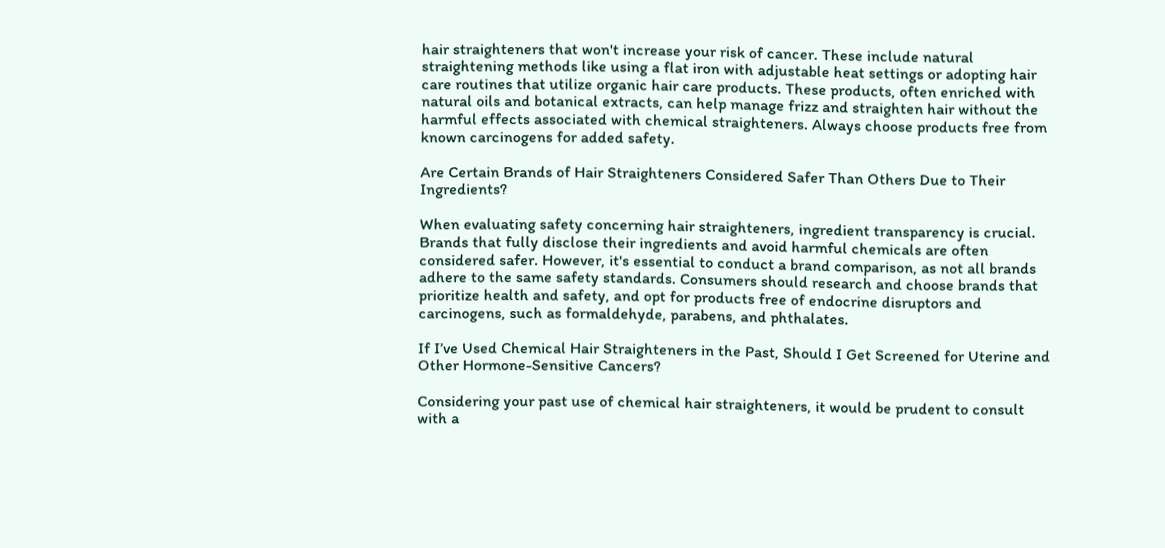hair straighteners that won't increase your risk of cancer. These include natural straightening methods like using a flat iron with adjustable heat settings or adopting hair care routines that utilize organic hair care products. These products, often enriched with natural oils and botanical extracts, can help manage frizz and straighten hair without the harmful effects associated with chemical straighteners. Always choose products free from known carcinogens for added safety.

Are Certain Brands of Hair Straighteners Considered Safer Than Others Due to Their Ingredients?

When evaluating safety concerning hair straighteners, ingredient transparency is crucial. Brands that fully disclose their ingredients and avoid harmful chemicals are often considered safer. However, it's essential to conduct a brand comparison, as not all brands adhere to the same safety standards. Consumers should research and choose brands that prioritize health and safety, and opt for products free of endocrine disruptors and carcinogens, such as formaldehyde, parabens, and phthalates.

If I’ve Used Chemical Hair Straighteners in the Past, Should I Get Screened for Uterine and Other Hormone-Sensitive Cancers?

Considering your past use of chemical hair straighteners, it would be prudent to consult with a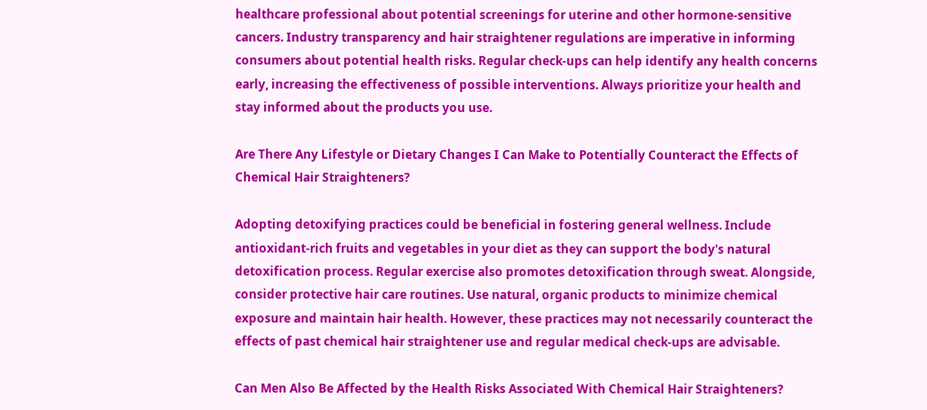healthcare professional about potential screenings for uterine and other hormone-sensitive cancers. Industry transparency and hair straightener regulations are imperative in informing consumers about potential health risks. Regular check-ups can help identify any health concerns early, increasing the effectiveness of possible interventions. Always prioritize your health and stay informed about the products you use.

Are There Any Lifestyle or Dietary Changes I Can Make to Potentially Counteract the Effects of Chemical Hair Straighteners?

Adopting detoxifying practices could be beneficial in fostering general wellness. Include antioxidant-rich fruits and vegetables in your diet as they can support the body's natural detoxification process. Regular exercise also promotes detoxification through sweat. Alongside, consider protective hair care routines. Use natural, organic products to minimize chemical exposure and maintain hair health. However, these practices may not necessarily counteract the effects of past chemical hair straightener use and regular medical check-ups are advisable.

Can Men Also Be Affected by the Health Risks Associated With Chemical Hair Straighteners?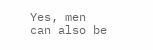Yes, men can also be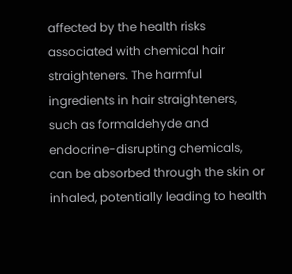affected by the health risks associated with chemical hair straighteners. The harmful ingredients in hair straighteners, such as formaldehyde and endocrine-disrupting chemicals, can be absorbed through the skin or inhaled, potentially leading to health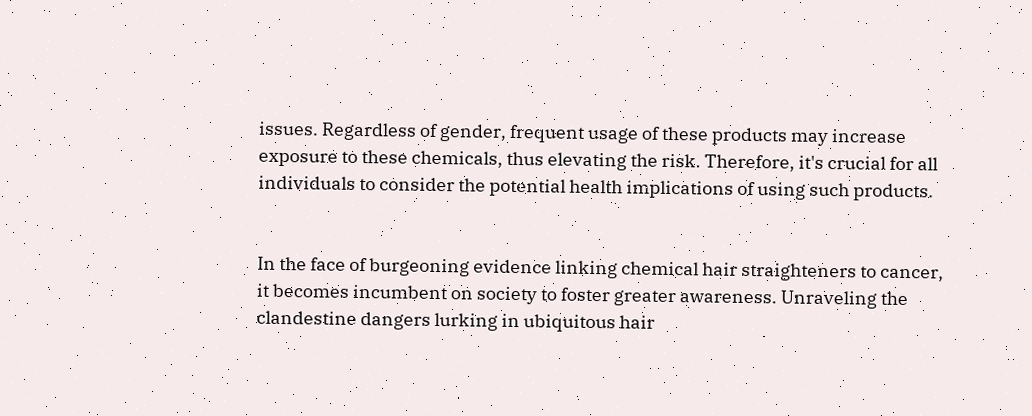issues. Regardless of gender, frequent usage of these products may increase exposure to these chemicals, thus elevating the risk. Therefore, it's crucial for all individuals to consider the potential health implications of using such products.


In the face of burgeoning evidence linking chemical hair straighteners to cancer, it becomes incumbent on society to foster greater awareness. Unraveling the clandestine dangers lurking in ubiquitous hair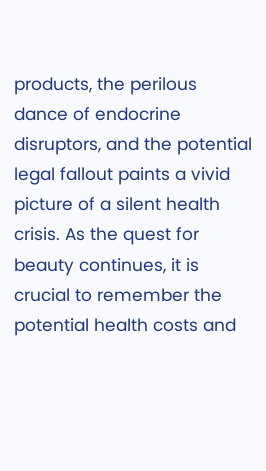products, the perilous dance of endocrine disruptors, and the potential legal fallout paints a vivid picture of a silent health crisis. As the quest for beauty continues, it is crucial to remember the potential health costs and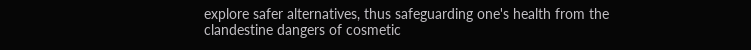explore safer alternatives, thus safeguarding one's health from the clandestine dangers of cosmetic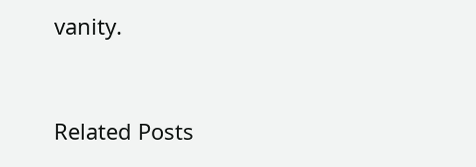vanity.


Related Posts